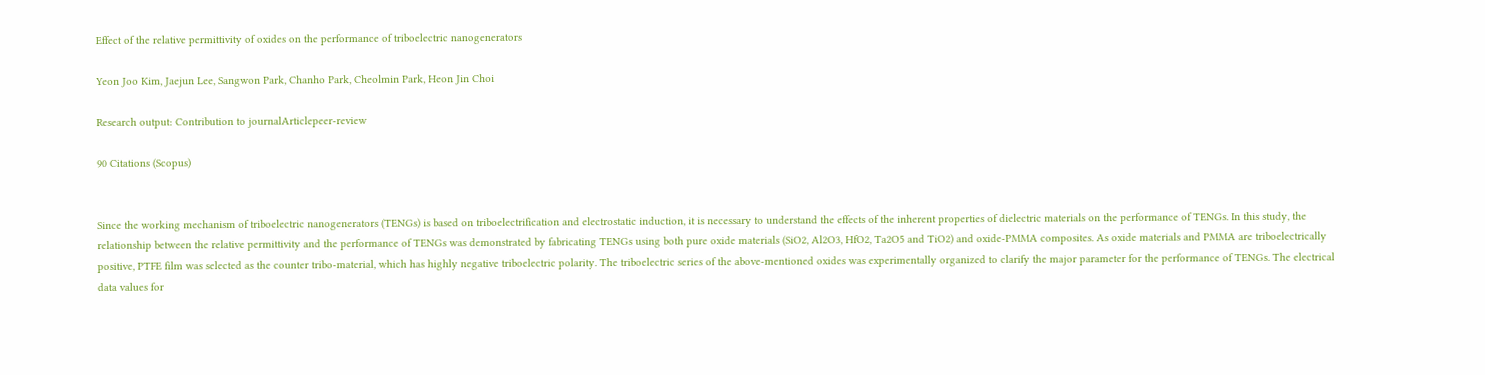Effect of the relative permittivity of oxides on the performance of triboelectric nanogenerators

Yeon Joo Kim, Jaejun Lee, Sangwon Park, Chanho Park, Cheolmin Park, Heon Jin Choi

Research output: Contribution to journalArticlepeer-review

90 Citations (Scopus)


Since the working mechanism of triboelectric nanogenerators (TENGs) is based on triboelectrification and electrostatic induction, it is necessary to understand the effects of the inherent properties of dielectric materials on the performance of TENGs. In this study, the relationship between the relative permittivity and the performance of TENGs was demonstrated by fabricating TENGs using both pure oxide materials (SiO2, Al2O3, HfO2, Ta2O5 and TiO2) and oxide-PMMA composites. As oxide materials and PMMA are triboelectrically positive, PTFE film was selected as the counter tribo-material, which has highly negative triboelectric polarity. The triboelectric series of the above-mentioned oxides was experimentally organized to clarify the major parameter for the performance of TENGs. The electrical data values for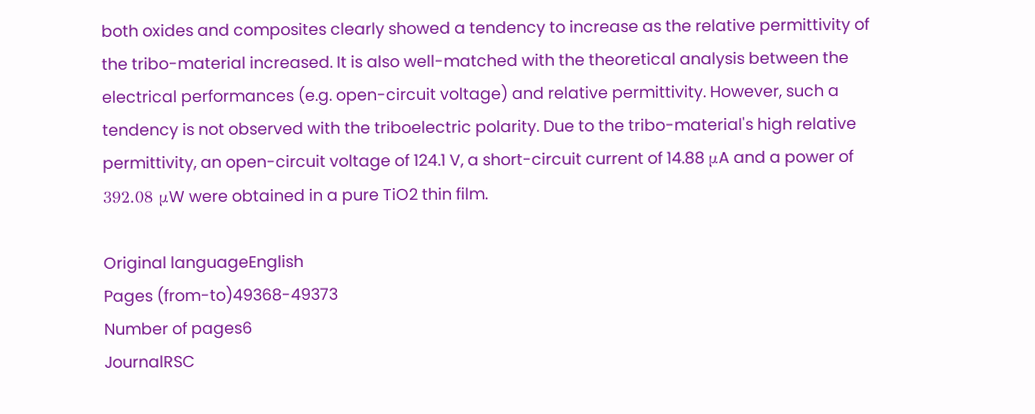both oxides and composites clearly showed a tendency to increase as the relative permittivity of the tribo-material increased. It is also well-matched with the theoretical analysis between the electrical performances (e.g. open-circuit voltage) and relative permittivity. However, such a tendency is not observed with the triboelectric polarity. Due to the tribo-material's high relative permittivity, an open-circuit voltage of 124.1 V, a short-circuit current of 14.88 μA and a power of 392.08 μW were obtained in a pure TiO2 thin film.

Original languageEnglish
Pages (from-to)49368-49373
Number of pages6
JournalRSC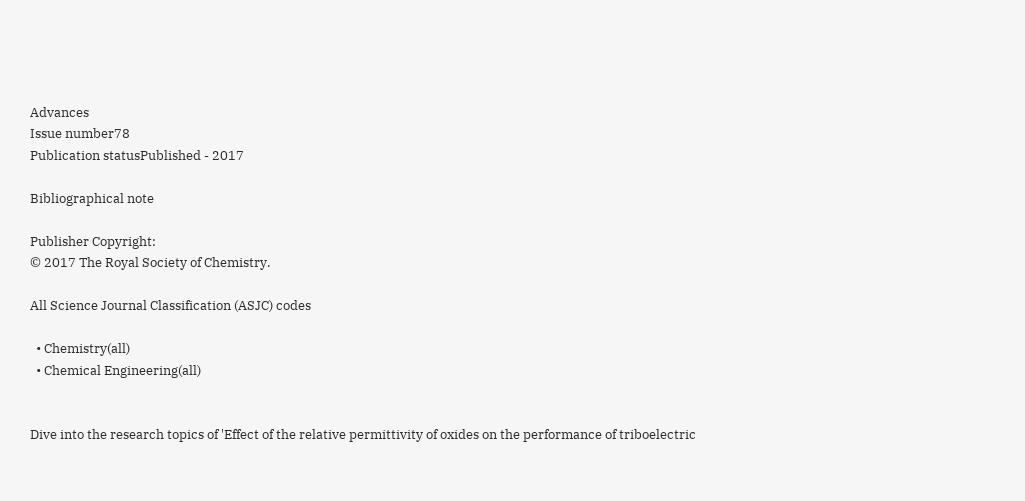Advances
Issue number78
Publication statusPublished - 2017

Bibliographical note

Publisher Copyright:
© 2017 The Royal Society of Chemistry.

All Science Journal Classification (ASJC) codes

  • Chemistry(all)
  • Chemical Engineering(all)


Dive into the research topics of 'Effect of the relative permittivity of oxides on the performance of triboelectric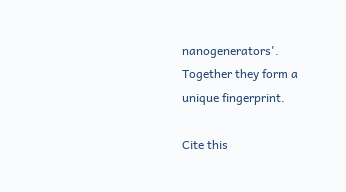nanogenerators'. Together they form a unique fingerprint.

Cite this